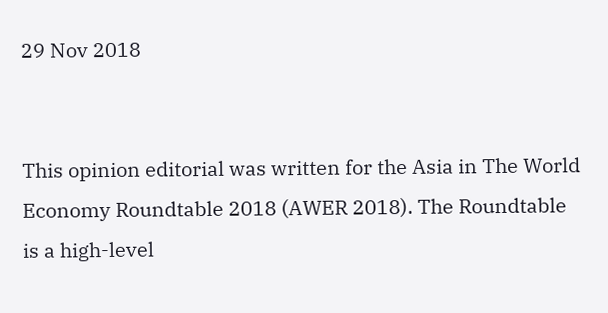29 Nov 2018


This opinion editorial was written for the Asia in The World Economy Roundtable 2018 (AWER 2018). The Roundtable is a high-level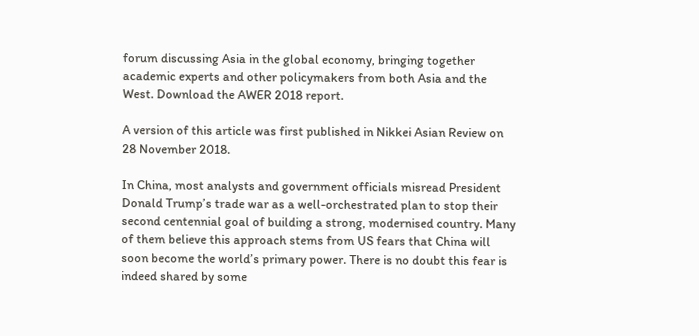forum discussing Asia in the global economy, bringing together academic experts and other policymakers from both Asia and the West. Download the AWER 2018 report.

A version of this article was first published in Nikkei Asian Review on 28 November 2018.

In China, most analysts and government officials misread President Donald Trump’s trade war as a well-orchestrated plan to stop their second centennial goal of building a strong, modernised country. Many of them believe this approach stems from US fears that China will soon become the world’s primary power. There is no doubt this fear is indeed shared by some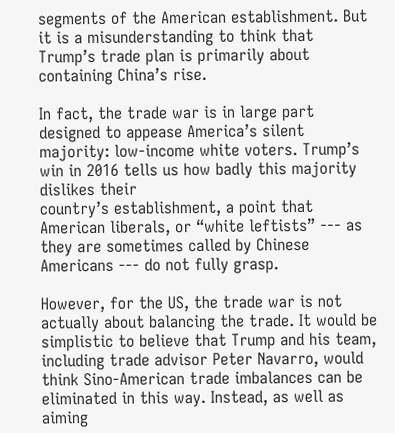segments of the American establishment. But it is a misunderstanding to think that Trump’s trade plan is primarily about containing China’s rise.

In fact, the trade war is in large part designed to appease America’s silent majority: low-income white voters. Trump’s win in 2016 tells us how badly this majority dislikes their
country’s establishment, a point that American liberals, or “white leftists” --- as they are sometimes called by Chinese Americans --- do not fully grasp.

However, for the US, the trade war is not actually about balancing the trade. It would be simplistic to believe that Trump and his team, including trade advisor Peter Navarro, would think Sino-American trade imbalances can be eliminated in this way. Instead, as well as aiming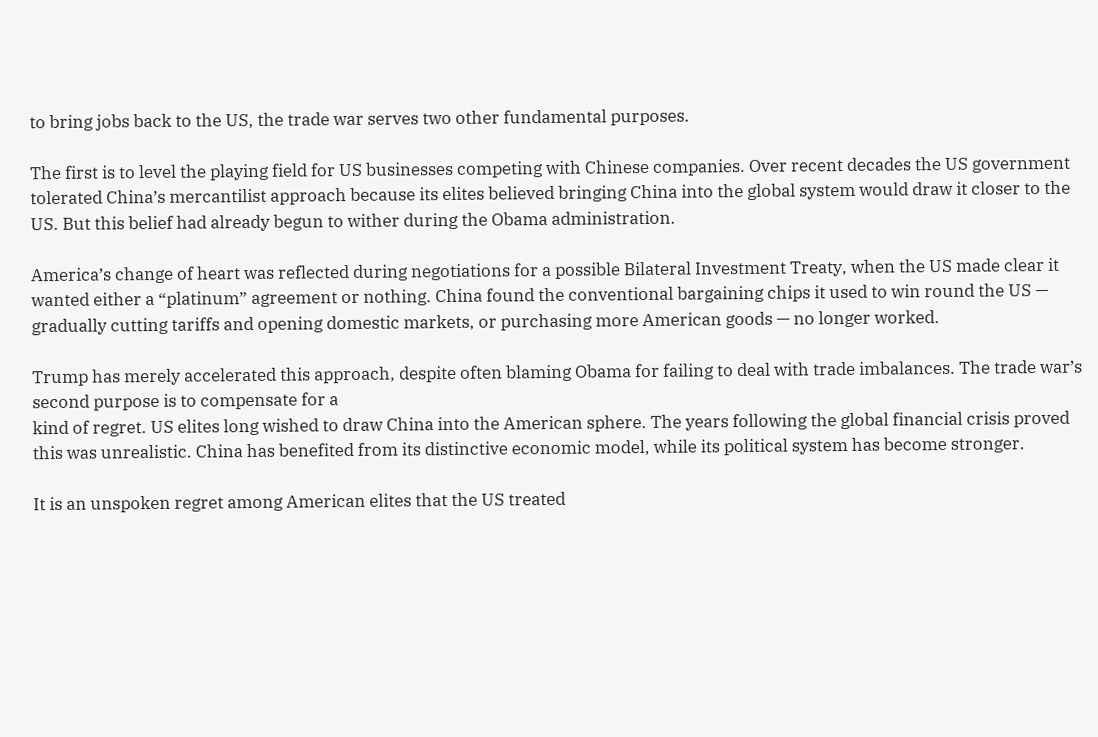to bring jobs back to the US, the trade war serves two other fundamental purposes.

The first is to level the playing field for US businesses competing with Chinese companies. Over recent decades the US government tolerated China’s mercantilist approach because its elites believed bringing China into the global system would draw it closer to the US. But this belief had already begun to wither during the Obama administration.

America’s change of heart was reflected during negotiations for a possible Bilateral Investment Treaty, when the US made clear it wanted either a “platinum” agreement or nothing. China found the conventional bargaining chips it used to win round the US — gradually cutting tariffs and opening domestic markets, or purchasing more American goods — no longer worked.

Trump has merely accelerated this approach, despite often blaming Obama for failing to deal with trade imbalances. The trade war’s second purpose is to compensate for a
kind of regret. US elites long wished to draw China into the American sphere. The years following the global financial crisis proved this was unrealistic. China has benefited from its distinctive economic model, while its political system has become stronger.

It is an unspoken regret among American elites that the US treated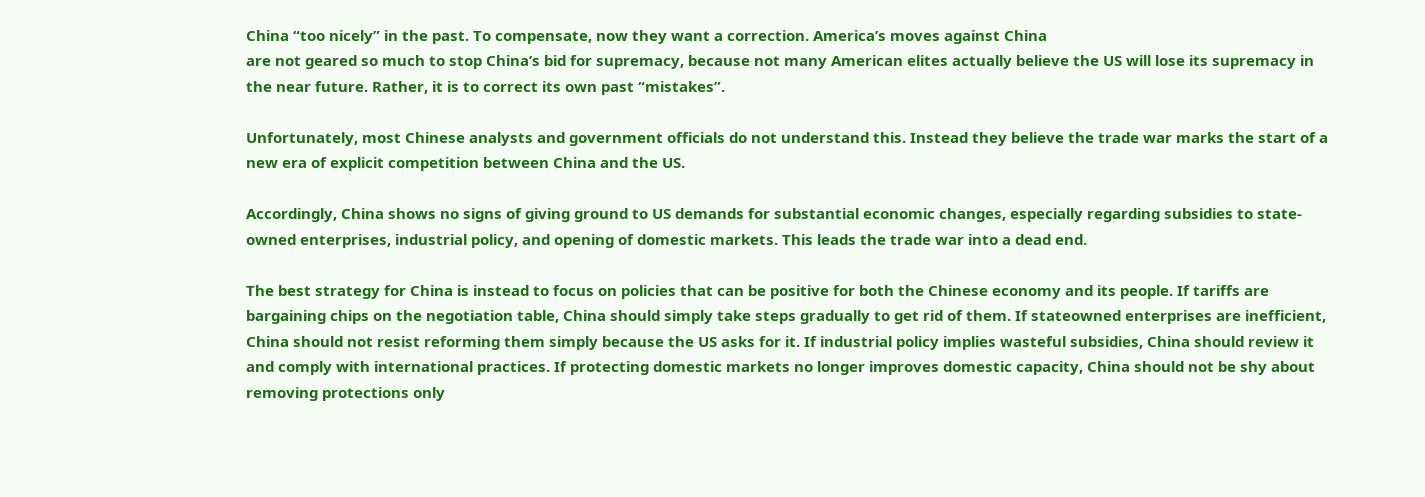China “too nicely” in the past. To compensate, now they want a correction. America’s moves against China
are not geared so much to stop China’s bid for supremacy, because not many American elites actually believe the US will lose its supremacy in the near future. Rather, it is to correct its own past “mistakes”.

Unfortunately, most Chinese analysts and government officials do not understand this. Instead they believe the trade war marks the start of a new era of explicit competition between China and the US.

Accordingly, China shows no signs of giving ground to US demands for substantial economic changes, especially regarding subsidies to state-owned enterprises, industrial policy, and opening of domestic markets. This leads the trade war into a dead end.

The best strategy for China is instead to focus on policies that can be positive for both the Chinese economy and its people. If tariffs are bargaining chips on the negotiation table, China should simply take steps gradually to get rid of them. If stateowned enterprises are inefficient, China should not resist reforming them simply because the US asks for it. If industrial policy implies wasteful subsidies, China should review it and comply with international practices. If protecting domestic markets no longer improves domestic capacity, China should not be shy about removing protections only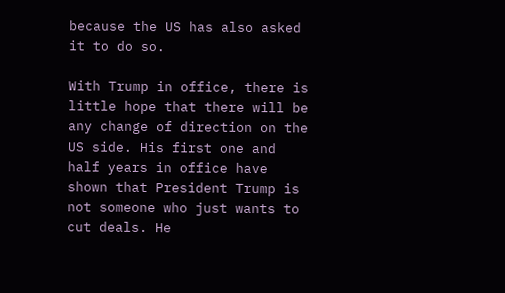because the US has also asked it to do so.

With Trump in office, there is little hope that there will be any change of direction on the US side. His first one and half years in office have shown that President Trump is not someone who just wants to cut deals. He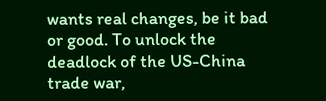wants real changes, be it bad or good. To unlock the deadlock of the US-China trade war,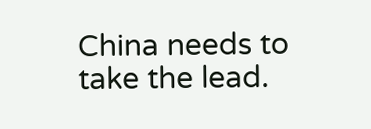China needs to take the lead.